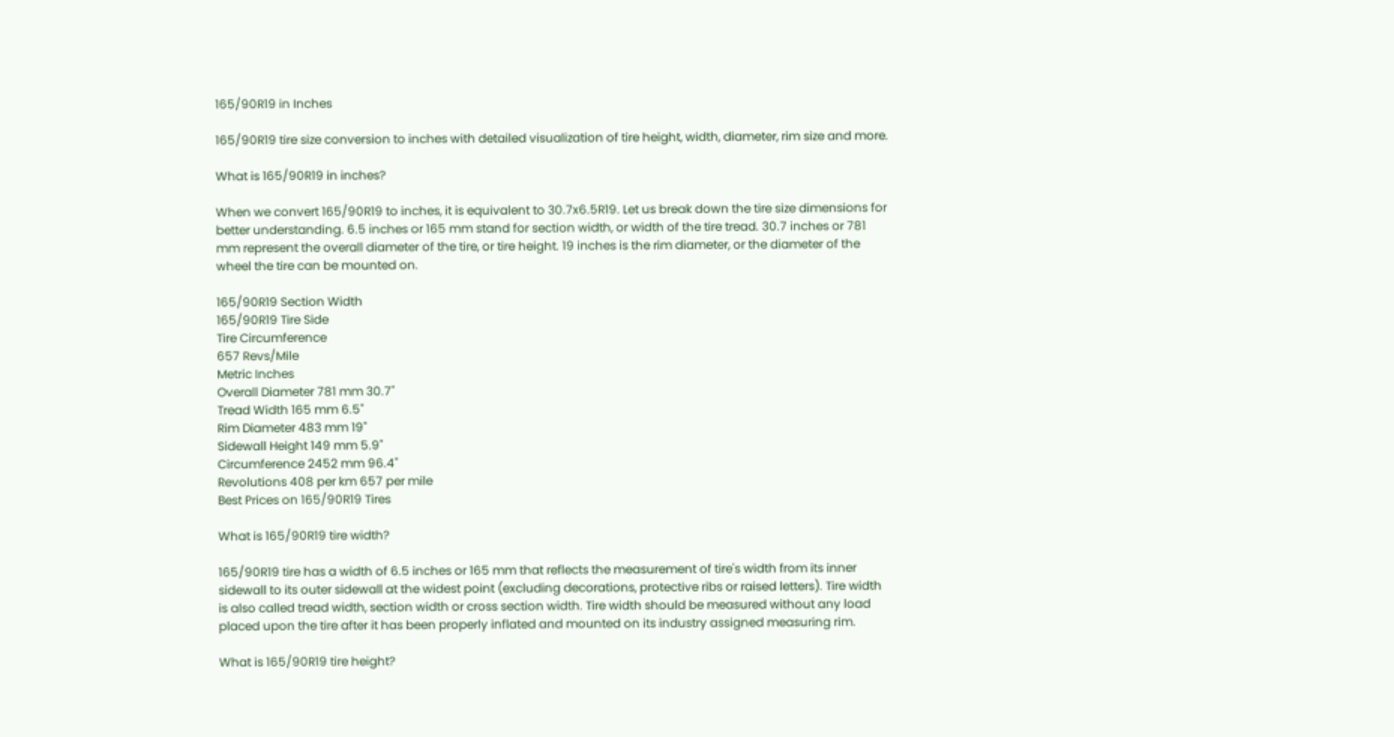165/90R19 in Inches

165/90R19 tire size conversion to inches with detailed visualization of tire height, width, diameter, rim size and more.

What is 165/90R19 in inches?

When we convert 165/90R19 to inches, it is equivalent to 30.7x6.5R19. Let us break down the tire size dimensions for better understanding. 6.5 inches or 165 mm stand for section width, or width of the tire tread. 30.7 inches or 781 mm represent the overall diameter of the tire, or tire height. 19 inches is the rim diameter, or the diameter of the wheel the tire can be mounted on.

165/90R19 Section Width
165/90R19 Tire Side
Tire Circumference
657 Revs/Mile
Metric Inches
Overall Diameter 781 mm 30.7"
Tread Width 165 mm 6.5"
Rim Diameter 483 mm 19"
Sidewall Height 149 mm 5.9"
Circumference 2452 mm 96.4"
Revolutions 408 per km 657 per mile
Best Prices on 165/90R19 Tires

What is 165/90R19 tire width?

165/90R19 tire has a width of 6.5 inches or 165 mm that reflects the measurement of tire's width from its inner sidewall to its outer sidewall at the widest point (excluding decorations, protective ribs or raised letters). Tire width is also called tread width, section width or cross section width. Tire width should be measured without any load placed upon the tire after it has been properly inflated and mounted on its industry assigned measuring rim.

What is 165/90R19 tire height?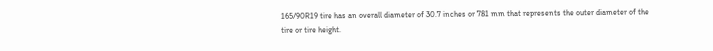165/90R19 tire has an overall diameter of 30.7 inches or 781 mm that represents the outer diameter of the tire or tire height.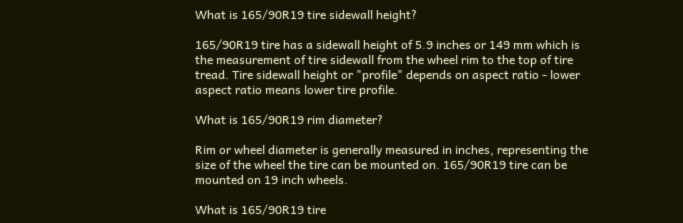What is 165/90R19 tire sidewall height?

165/90R19 tire has a sidewall height of 5.9 inches or 149 mm which is the measurement of tire sidewall from the wheel rim to the top of tire tread. Tire sidewall height or "profile" depends on aspect ratio - lower aspect ratio means lower tire profile.

What is 165/90R19 rim diameter?

Rim or wheel diameter is generally measured in inches, representing the size of the wheel the tire can be mounted on. 165/90R19 tire can be mounted on 19 inch wheels.

What is 165/90R19 tire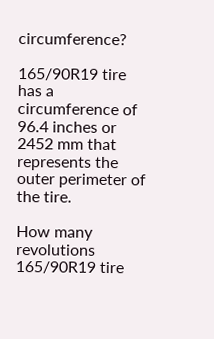circumference?

165/90R19 tire has a circumference of 96.4 inches or 2452 mm that represents the outer perimeter of the tire.

How many revolutions 165/90R19 tire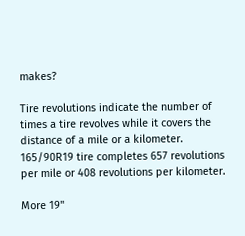makes?

Tire revolutions indicate the number of times a tire revolves while it covers the distance of a mile or a kilometer. 165/90R19 tire completes 657 revolutions per mile or 408 revolutions per kilometer.

More 19"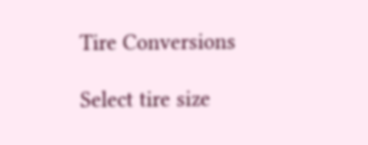Tire Conversions

Select tire size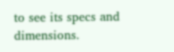to see its specs and dimensions.